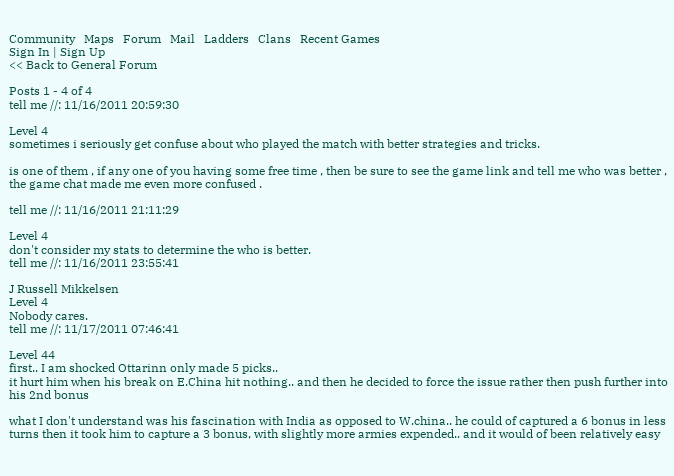Community   Maps   Forum   Mail   Ladders   Clans   Recent Games
Sign In | Sign Up
<< Back to General Forum

Posts 1 - 4 of 4
tell me //: 11/16/2011 20:59:30

Level 4
sometimes i seriously get confuse about who played the match with better strategies and tricks.

is one of them , if any one of you having some free time , then be sure to see the game link and tell me who was better ,
the game chat made me even more confused .

tell me //: 11/16/2011 21:11:29

Level 4
don't consider my stats to determine the who is better.
tell me //: 11/16/2011 23:55:41

J Russell Mikkelsen
Level 4
Nobody cares.
tell me //: 11/17/2011 07:46:41

Level 44
first.. I am shocked Ottarinn only made 5 picks..
it hurt him when his break on E.China hit nothing.. and then he decided to force the issue rather then push further into his 2nd bonus

what I don't understand was his fascination with India as opposed to W.china.. he could of captured a 6 bonus in less turns then it took him to capture a 3 bonus, with slightly more armies expended.. and it would of been relatively easy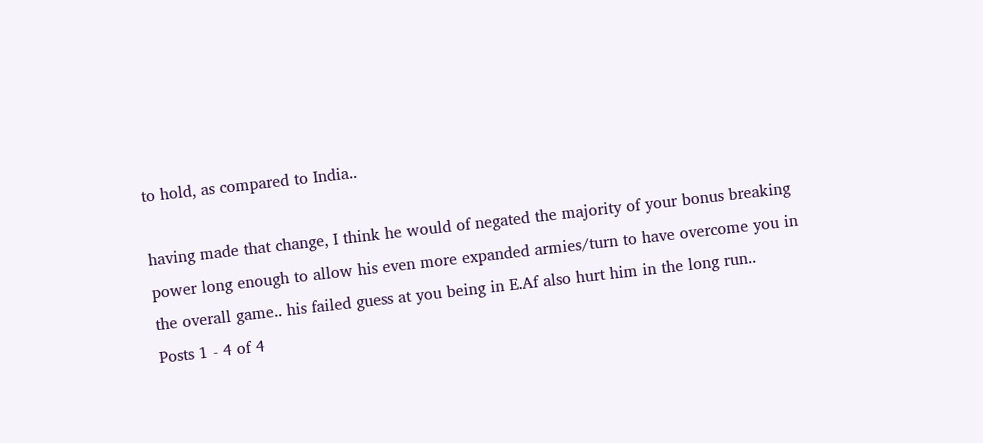to hold, as compared to India..

having made that change, I think he would of negated the majority of your bonus breaking power long enough to allow his even more expanded armies/turn to have overcome you in the overall game.. his failed guess at you being in E.Af also hurt him in the long run..
Posts 1 - 4 of 4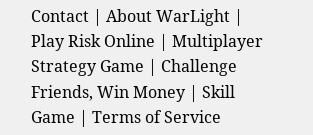Contact | About WarLight | Play Risk Online | Multiplayer Strategy Game | Challenge Friends, Win Money | Skill Game | Terms of Service